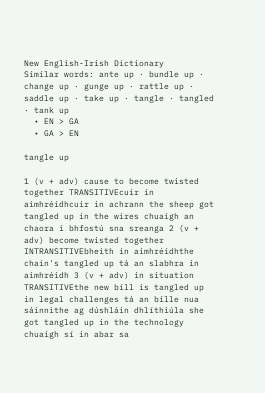New English-Irish Dictionary
Similar words: ante up · bundle up · change up · gunge up · rattle up · saddle up · take up · tangle · tangled · tank up
  • EN > GA
  • GA > EN

tangle up

1 (v + adv) cause to become twisted together TRANSITIVEcuir in aimhréidhcuir in achrann the sheep got tangled up in the wires chuaigh an chaora i bhfostú sna sreanga 2 (v + adv) become twisted together INTRANSITIVEbheith in aimhréidhthe chain's tangled up tá an slabhra in aimhréidh 3 (v + adv) in situation TRANSITIVEthe new bill is tangled up in legal challenges tá an bille nua sáinnithe ag dúshláin dhlíthiúla she got tangled up in the technology chuaigh sí in abar sa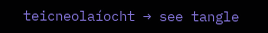teicneolaíocht → see tangle